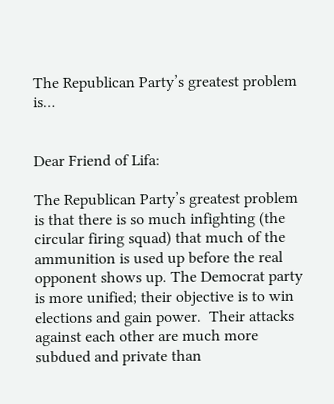The Republican Party’s greatest problem is…


Dear Friend of Lifa:

The Republican Party’s greatest problem is that there is so much infighting (the circular firing squad) that much of the ammunition is used up before the real opponent shows up. The Democrat party is more unified; their objective is to win elections and gain power.  Their attacks against each other are much more subdued and private than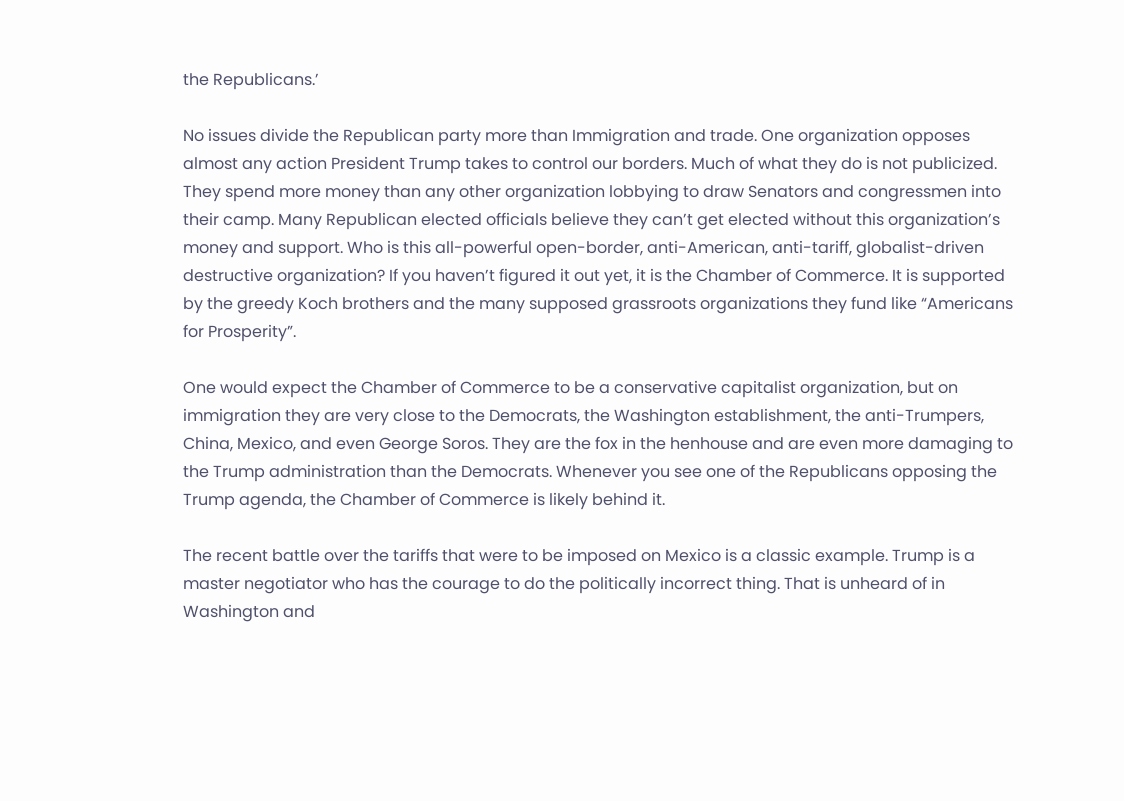the Republicans.’

No issues divide the Republican party more than Immigration and trade. One organization opposes almost any action President Trump takes to control our borders. Much of what they do is not publicized. They spend more money than any other organization lobbying to draw Senators and congressmen into their camp. Many Republican elected officials believe they can’t get elected without this organization’s money and support. Who is this all-powerful open-border, anti-American, anti-tariff, globalist-driven destructive organization? If you haven’t figured it out yet, it is the Chamber of Commerce. It is supported by the greedy Koch brothers and the many supposed grassroots organizations they fund like “Americans for Prosperity”.

One would expect the Chamber of Commerce to be a conservative capitalist organization, but on immigration they are very close to the Democrats, the Washington establishment, the anti-Trumpers, China, Mexico, and even George Soros. They are the fox in the henhouse and are even more damaging to the Trump administration than the Democrats. Whenever you see one of the Republicans opposing the Trump agenda, the Chamber of Commerce is likely behind it.

The recent battle over the tariffs that were to be imposed on Mexico is a classic example. Trump is a master negotiator who has the courage to do the politically incorrect thing. That is unheard of in Washington and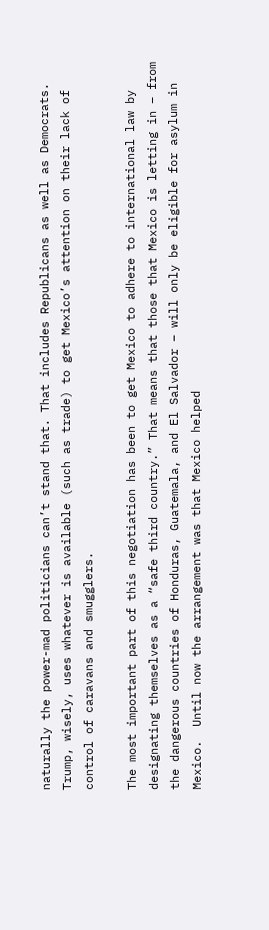naturally the power-mad politicians can’t stand that. That includes Republicans as well as Democrats. Trump, wisely, uses whatever is available (such as trade) to get Mexico’s attention on their lack of control of caravans and smugglers.

The most important part of this negotiation has been to get Mexico to adhere to international law by designating themselves as a “safe third country.” That means that those that Mexico is letting in – from the dangerous countries of Honduras, Guatemala, and El Salvador – will only be eligible for asylum in Mexico.  Until now the arrangement was that Mexico helped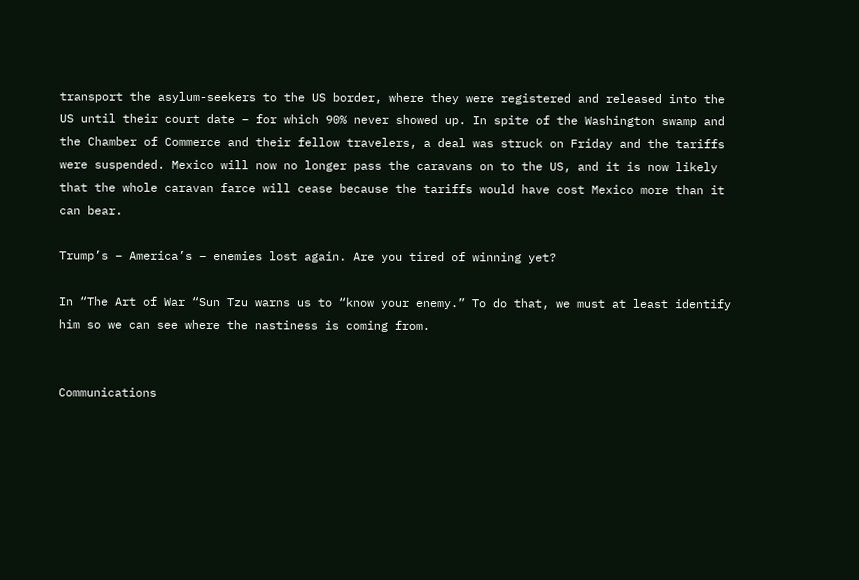transport the asylum-seekers to the US border, where they were registered and released into the US until their court date – for which 90% never showed up. In spite of the Washington swamp and the Chamber of Commerce and their fellow travelers, a deal was struck on Friday and the tariffs were suspended. Mexico will now no longer pass the caravans on to the US, and it is now likely that the whole caravan farce will cease because the tariffs would have cost Mexico more than it can bear.

Trump’s – America’s – enemies lost again. Are you tired of winning yet?

In “The Art of War “Sun Tzu warns us to “know your enemy.” To do that, we must at least identify him so we can see where the nastiness is coming from.


Communications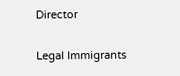Director

Legal Immigrants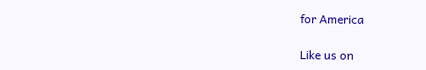for America

Like us on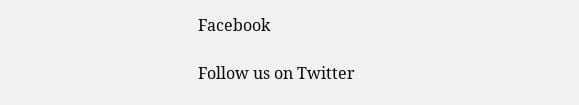Facebook

Follow us on Twitter